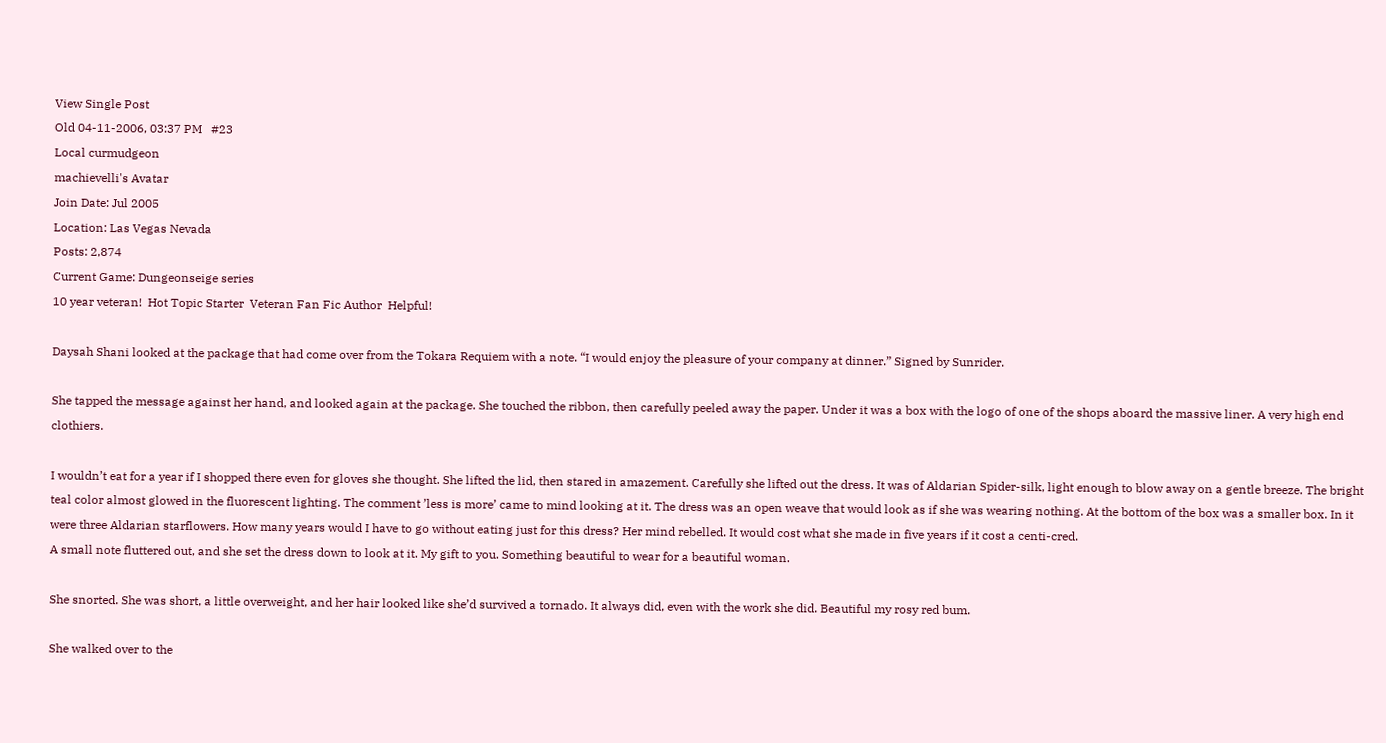View Single Post
Old 04-11-2006, 03:37 PM   #23
Local curmudgeon
machievelli's Avatar
Join Date: Jul 2005
Location: Las Vegas Nevada
Posts: 2,874
Current Game: Dungeonseige series
10 year veteran!  Hot Topic Starter  Veteran Fan Fic Author  Helpful!

Daysah Shani looked at the package that had come over from the Tokara Requiem with a note. “I would enjoy the pleasure of your company at dinner.” Signed by Sunrider.

She tapped the message against her hand, and looked again at the package. She touched the ribbon, then carefully peeled away the paper. Under it was a box with the logo of one of the shops aboard the massive liner. A very high end clothiers.

I wouldn’t eat for a year if I shopped there even for gloves she thought. She lifted the lid, then stared in amazement. Carefully she lifted out the dress. It was of Aldarian Spider-silk, light enough to blow away on a gentle breeze. The bright teal color almost glowed in the fluorescent lighting. The comment ’less is more’ came to mind looking at it. The dress was an open weave that would look as if she was wearing nothing. At the bottom of the box was a smaller box. In it were three Aldarian starflowers. How many years would I have to go without eating just for this dress? Her mind rebelled. It would cost what she made in five years if it cost a centi-cred.
A small note fluttered out, and she set the dress down to look at it. My gift to you. Something beautiful to wear for a beautiful woman.

She snorted. She was short, a little overweight, and her hair looked like she’d survived a tornado. It always did, even with the work she did. Beautiful my rosy red bum.

She walked over to the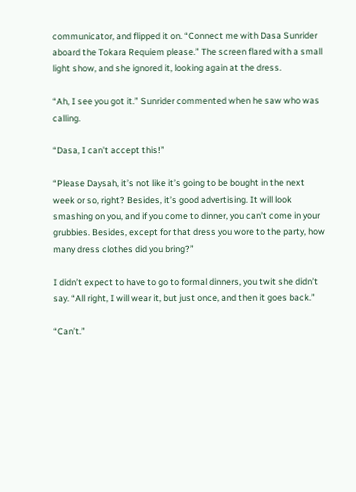communicator, and flipped it on. “Connect me with Dasa Sunrider aboard the Tokara Requiem please.” The screen flared with a small light show, and she ignored it, looking again at the dress.

“Ah, I see you got it.” Sunrider commented when he saw who was calling.

“Dasa, I can’t accept this!”

“Please Daysah, it’s not like it’s going to be bought in the next week or so, right? Besides, it’s good advertising. It will look smashing on you, and if you come to dinner, you can’t come in your grubbies. Besides, except for that dress you wore to the party, how many dress clothes did you bring?”

I didn’t expect to have to go to formal dinners, you twit she didn’t say. “All right, I will wear it, but just once, and then it goes back.”

“Can’t.”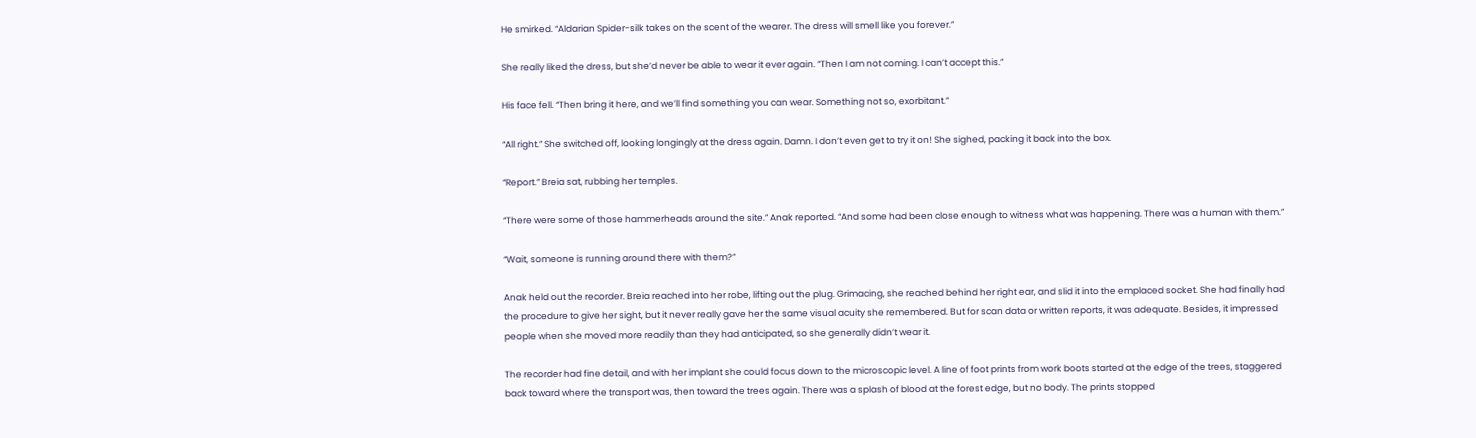He smirked. “Aldarian Spider-silk takes on the scent of the wearer. The dress will smell like you forever.”

She really liked the dress, but she’d never be able to wear it ever again. “Then I am not coming. I can’t accept this.”

His face fell. “Then bring it here, and we’ll find something you can wear. Something not so, exorbitant.”

“All right.” She switched off, looking longingly at the dress again. Damn. I don’t even get to try it on! She sighed, packing it back into the box.

“Report.” Breia sat, rubbing her temples.

“There were some of those hammerheads around the site.” Anak reported. “And some had been close enough to witness what was happening. There was a human with them.”

“Wait, someone is running around there with them?”

Anak held out the recorder. Breia reached into her robe, lifting out the plug. Grimacing, she reached behind her right ear, and slid it into the emplaced socket. She had finally had the procedure to give her sight, but it never really gave her the same visual acuity she remembered. But for scan data or written reports, it was adequate. Besides, it impressed people when she moved more readily than they had anticipated, so she generally didn’t wear it.

The recorder had fine detail, and with her implant she could focus down to the microscopic level. A line of foot prints from work boots started at the edge of the trees, staggered back toward where the transport was, then toward the trees again. There was a splash of blood at the forest edge, but no body. The prints stopped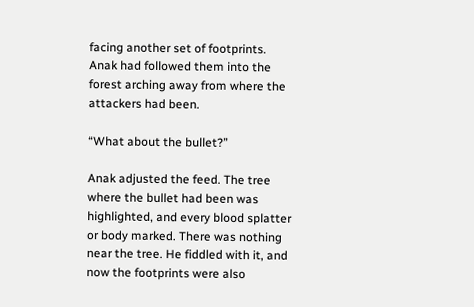facing another set of footprints. Anak had followed them into the forest arching away from where the attackers had been.

“What about the bullet?”

Anak adjusted the feed. The tree where the bullet had been was highlighted, and every blood splatter or body marked. There was nothing near the tree. He fiddled with it, and now the footprints were also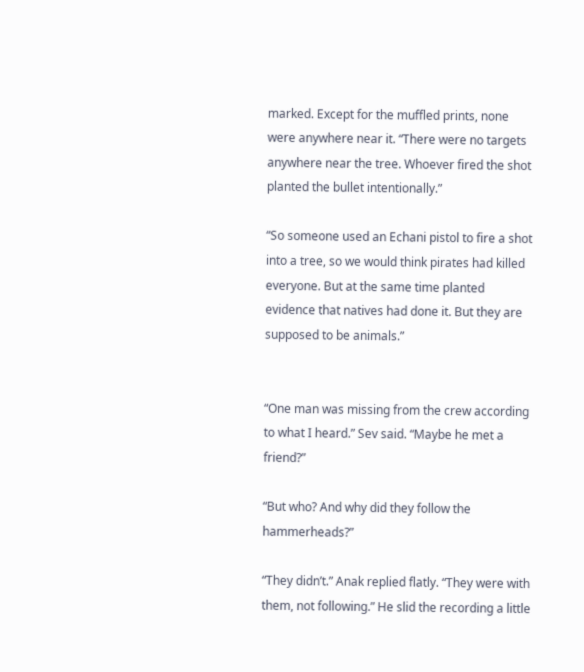marked. Except for the muffled prints, none were anywhere near it. “There were no targets anywhere near the tree. Whoever fired the shot planted the bullet intentionally.”

“So someone used an Echani pistol to fire a shot into a tree, so we would think pirates had killed everyone. But at the same time planted evidence that natives had done it. But they are supposed to be animals.”


“One man was missing from the crew according to what I heard.” Sev said. “Maybe he met a friend?”

“But who? And why did they follow the hammerheads?”

“They didn’t.” Anak replied flatly. “They were with them, not following.” He slid the recording a little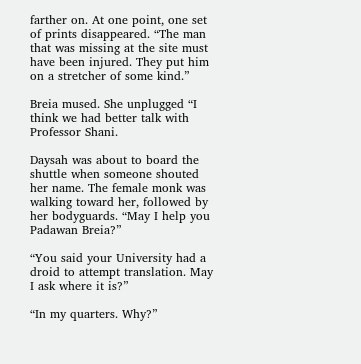farther on. At one point, one set of prints disappeared. “The man that was missing at the site must have been injured. They put him on a stretcher of some kind.”

Breia mused. She unplugged “I think we had better talk with Professor Shani.

Daysah was about to board the shuttle when someone shouted her name. The female monk was walking toward her, followed by her bodyguards. “May I help you Padawan Breia?”

“You said your University had a droid to attempt translation. May I ask where it is?”

“In my quarters. Why?”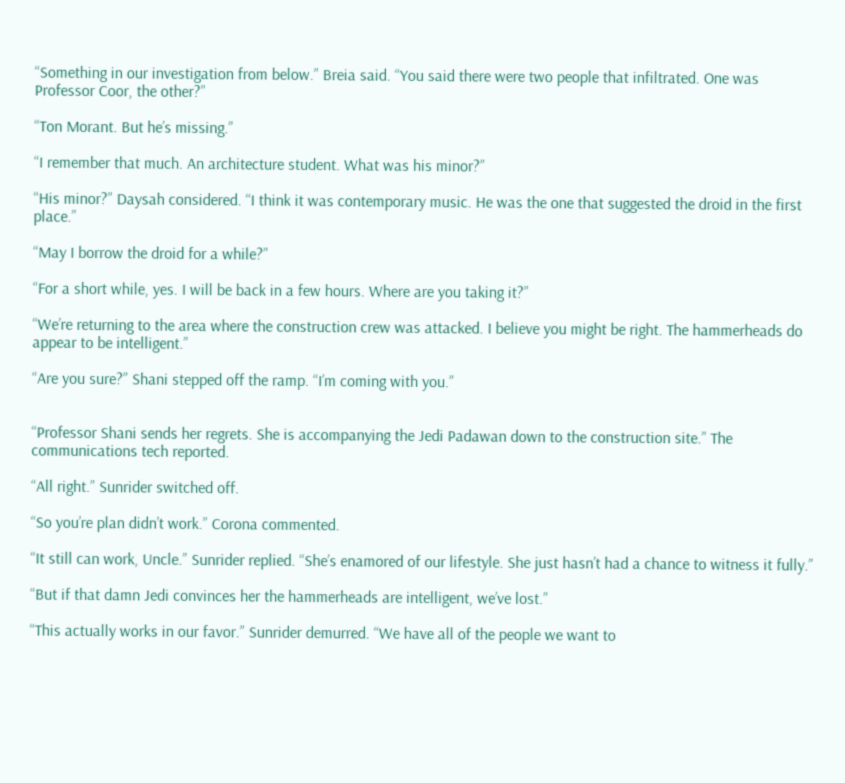“Something in our investigation from below.” Breia said. “You said there were two people that infiltrated. One was Professor Coor, the other?”

“Ton Morant. But he’s missing.”

“I remember that much. An architecture student. What was his minor?”

“His minor?” Daysah considered. “I think it was contemporary music. He was the one that suggested the droid in the first place.”

“May I borrow the droid for a while?”

“For a short while, yes. I will be back in a few hours. Where are you taking it?”

“We’re returning to the area where the construction crew was attacked. I believe you might be right. The hammerheads do appear to be intelligent.”

“Are you sure?” Shani stepped off the ramp. “I’m coming with you.”


“Professor Shani sends her regrets. She is accompanying the Jedi Padawan down to the construction site.” The communications tech reported.

“All right.” Sunrider switched off.

“So you’re plan didn’t work.” Corona commented.

“It still can work, Uncle.” Sunrider replied. “She’s enamored of our lifestyle. She just hasn’t had a chance to witness it fully.”

“But if that damn Jedi convinces her the hammerheads are intelligent, we’ve lost.”

“This actually works in our favor.” Sunrider demurred. “We have all of the people we want to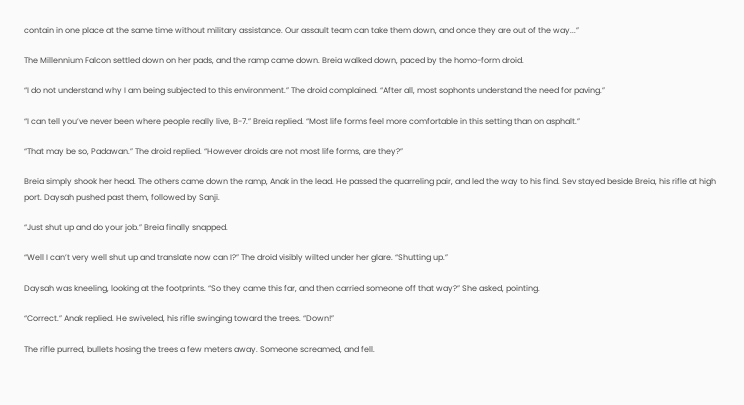contain in one place at the same time without military assistance. Our assault team can take them down, and once they are out of the way...”

The Millennium Falcon settled down on her pads, and the ramp came down. Breia walked down, paced by the homo-form droid.

“I do not understand why I am being subjected to this environment.” The droid complained. “After all, most sophonts understand the need for paving.”

“I can tell you’ve never been where people really live, B-7.” Breia replied. “Most life forms feel more comfortable in this setting than on asphalt.”

“That may be so, Padawan.” The droid replied. “However droids are not most life forms, are they?”

Breia simply shook her head. The others came down the ramp, Anak in the lead. He passed the quarreling pair, and led the way to his find. Sev stayed beside Breia, his rifle at high port. Daysah pushed past them, followed by Sanji.

“Just shut up and do your job.” Breia finally snapped.

“Well I can’t very well shut up and translate now can I?” The droid visibly wilted under her glare. “Shutting up.”

Daysah was kneeling, looking at the footprints. “So they came this far, and then carried someone off that way?” She asked, pointing.

“Correct.” Anak replied. He swiveled, his rifle swinging toward the trees. “Down!”

The rifle purred, bullets hosing the trees a few meters away. Someone screamed, and fell.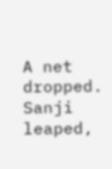A net dropped. Sanji leaped,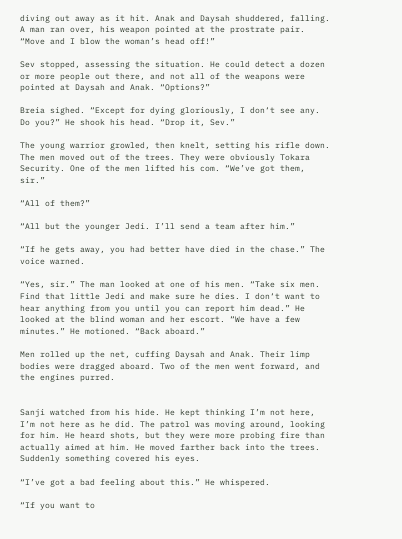diving out away as it hit. Anak and Daysah shuddered, falling. A man ran over, his weapon pointed at the prostrate pair. “Move and I blow the woman’s head off!”

Sev stopped, assessing the situation. He could detect a dozen or more people out there, and not all of the weapons were pointed at Daysah and Anak. “Options?”

Breia sighed. “Except for dying gloriously, I don‘t see any. Do you?” He shook his head. “Drop it, Sev.”

The young warrior growled, then knelt, setting his rifle down. The men moved out of the trees. They were obviously Tokara Security. One of the men lifted his com. “We’ve got them, sir.”

“All of them?”

“All but the younger Jedi. I’ll send a team after him.”

“If he gets away, you had better have died in the chase.” The voice warned.

“Yes, sir.” The man looked at one of his men. “Take six men. Find that little Jedi and make sure he dies. I don‘t want to hear anything from you until you can report him dead.” He looked at the blind woman and her escort. “We have a few minutes.” He motioned. “Back aboard.”

Men rolled up the net, cuffing Daysah and Anak. Their limp bodies were dragged aboard. Two of the men went forward, and the engines purred.


Sanji watched from his hide. He kept thinking I’m not here, I’m not here as he did. The patrol was moving around, looking for him. He heard shots, but they were more probing fire than actually aimed at him. He moved farther back into the trees. Suddenly something covered his eyes.

“I’ve got a bad feeling about this.” He whispered.

“If you want to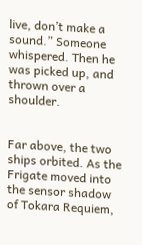live, don’t make a sound.” Someone whispered. Then he was picked up, and thrown over a shoulder.


Far above, the two ships orbited. As the Frigate moved into the sensor shadow of Tokara Requiem,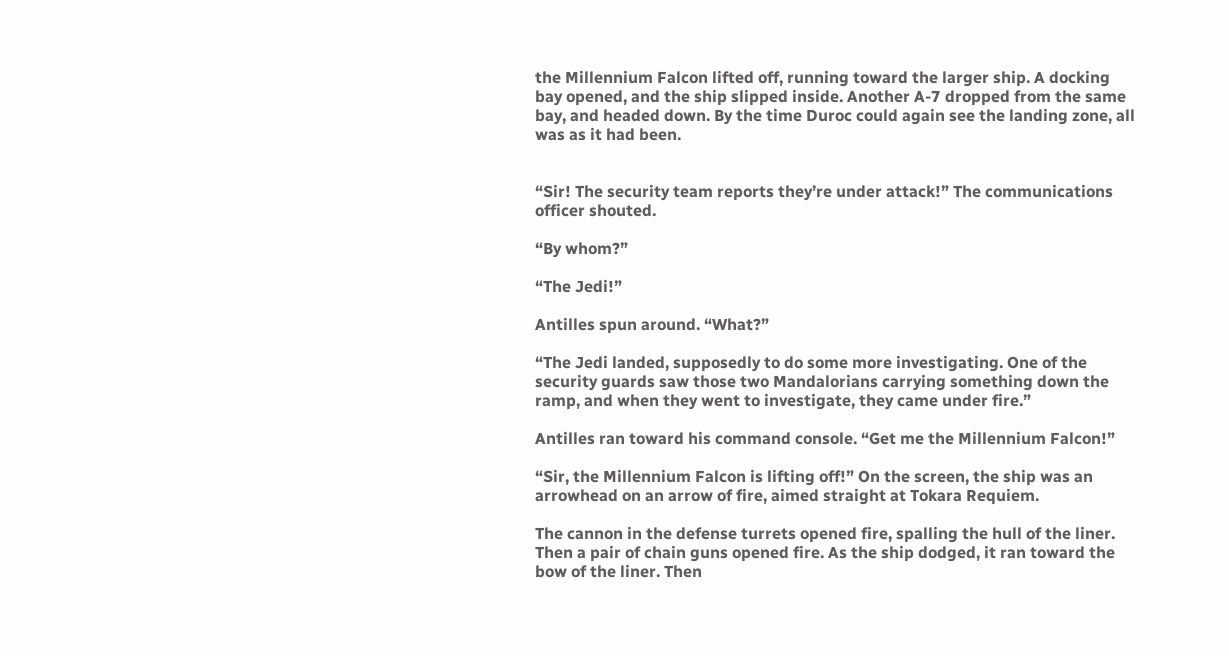the Millennium Falcon lifted off, running toward the larger ship. A docking bay opened, and the ship slipped inside. Another A-7 dropped from the same bay, and headed down. By the time Duroc could again see the landing zone, all was as it had been.


“Sir! The security team reports they’re under attack!” The communications officer shouted.

“By whom?”

“The Jedi!”

Antilles spun around. “What?”

“The Jedi landed, supposedly to do some more investigating. One of the security guards saw those two Mandalorians carrying something down the ramp, and when they went to investigate, they came under fire.”

Antilles ran toward his command console. “Get me the Millennium Falcon!”

“Sir, the Millennium Falcon is lifting off!” On the screen, the ship was an arrowhead on an arrow of fire, aimed straight at Tokara Requiem.

The cannon in the defense turrets opened fire, spalling the hull of the liner. Then a pair of chain guns opened fire. As the ship dodged, it ran toward the bow of the liner. Then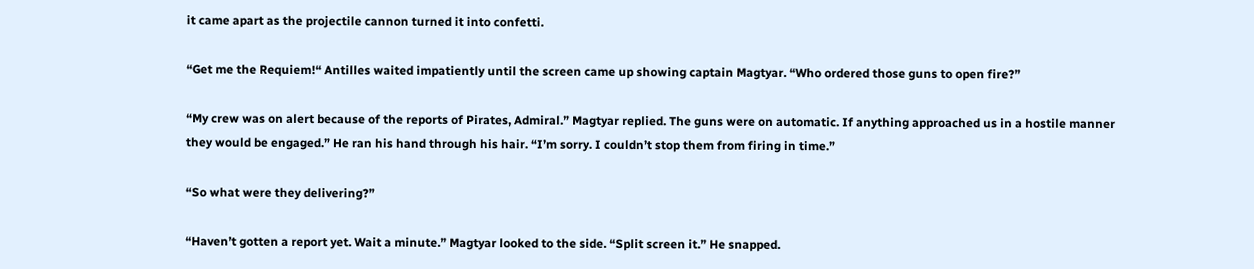it came apart as the projectile cannon turned it into confetti.

“Get me the Requiem!“ Antilles waited impatiently until the screen came up showing captain Magtyar. “Who ordered those guns to open fire?”

“My crew was on alert because of the reports of Pirates, Admiral.” Magtyar replied. The guns were on automatic. If anything approached us in a hostile manner they would be engaged.” He ran his hand through his hair. “I’m sorry. I couldn’t stop them from firing in time.”

“So what were they delivering?”

“Haven’t gotten a report yet. Wait a minute.” Magtyar looked to the side. “Split screen it.” He snapped.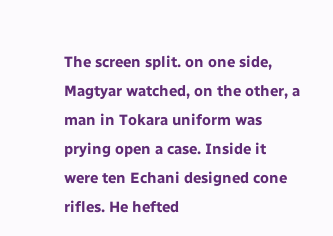The screen split. on one side, Magtyar watched, on the other, a man in Tokara uniform was prying open a case. Inside it were ten Echani designed cone rifles. He hefted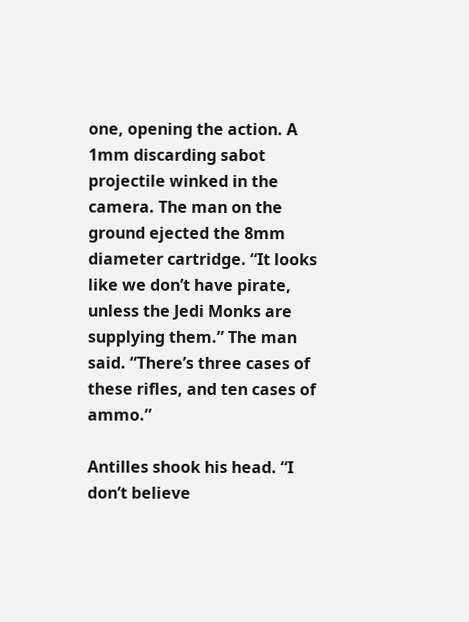one, opening the action. A 1mm discarding sabot projectile winked in the camera. The man on the ground ejected the 8mm diameter cartridge. “It looks like we don’t have pirate, unless the Jedi Monks are supplying them.” The man said. “There’s three cases of these rifles, and ten cases of ammo.”

Antilles shook his head. “I don’t believe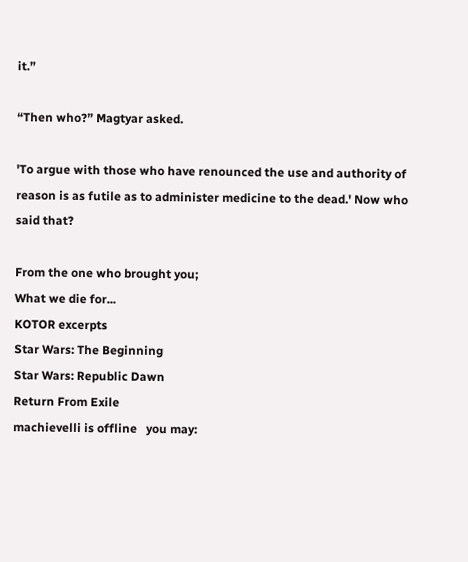it.”

“Then who?” Magtyar asked.

'To argue with those who have renounced the use and authority of reason is as futile as to administer medicine to the dead.' Now who said that?

From the one who brought you;
What we die for...
KOTOR excerpts
Star Wars: The Beginning
Star Wars: Republic Dawn
Return From Exile
machievelli is offline   you may: